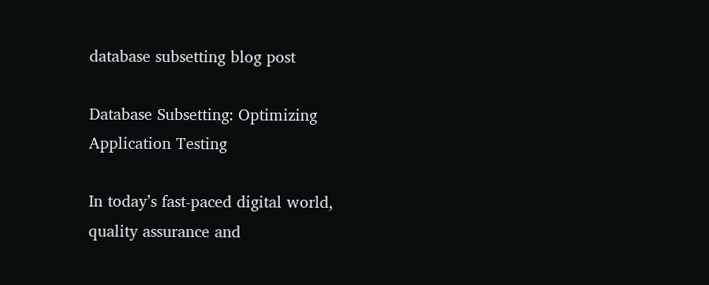database subsetting blog post

Database Subsetting: Optimizing Application Testing

In today’s fast-paced digital world, quality assurance and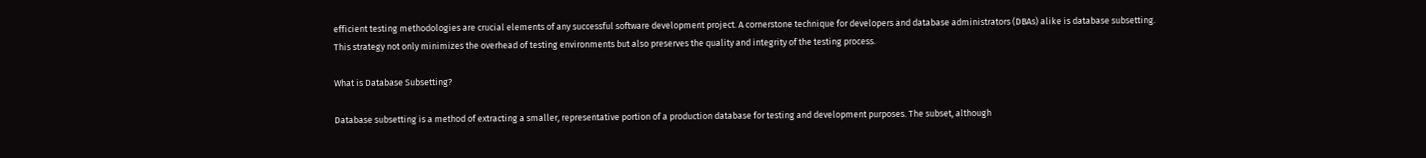efficient testing methodologies are crucial elements of any successful software development project. A cornerstone technique for developers and database administrators (DBAs) alike is database subsetting. This strategy not only minimizes the overhead of testing environments but also preserves the quality and integrity of the testing process.

What is Database Subsetting?

Database subsetting is a method of extracting a smaller, representative portion of a production database for testing and development purposes. The subset, although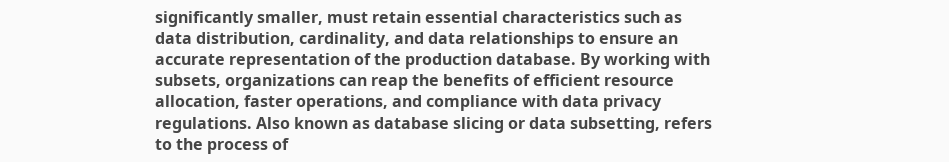significantly smaller, must retain essential characteristics such as data distribution, cardinality, and data relationships to ensure an accurate representation of the production database. By working with subsets, organizations can reap the benefits of efficient resource allocation, faster operations, and compliance with data privacy regulations. Also known as database slicing or data subsetting, refers to the process of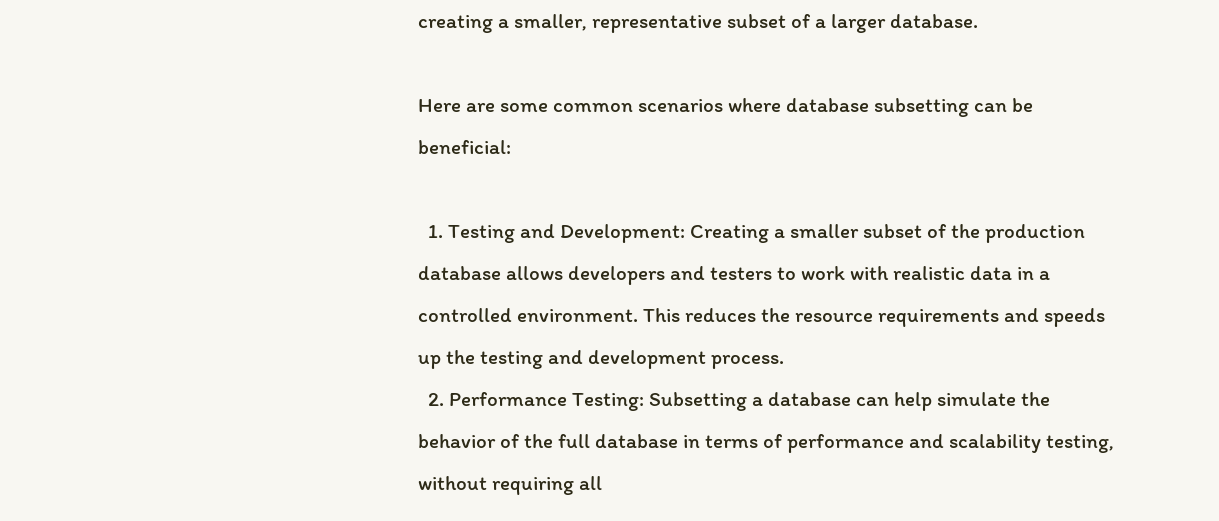creating a smaller, representative subset of a larger database.

Here are some common scenarios where database subsetting can be beneficial:

  1. Testing and Development: Creating a smaller subset of the production database allows developers and testers to work with realistic data in a controlled environment. This reduces the resource requirements and speeds up the testing and development process.
  2. Performance Testing: Subsetting a database can help simulate the behavior of the full database in terms of performance and scalability testing, without requiring all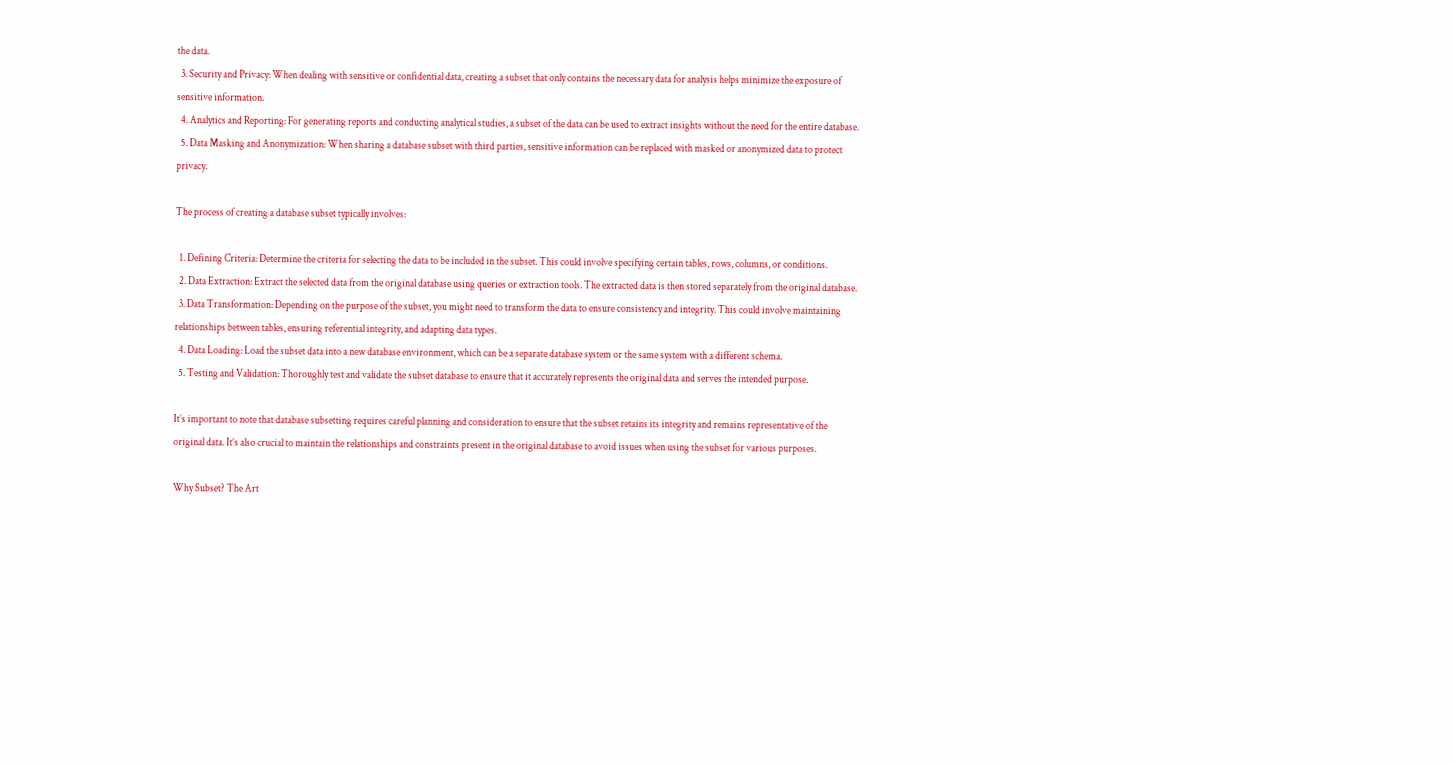the data.
  3. Security and Privacy: When dealing with sensitive or confidential data, creating a subset that only contains the necessary data for analysis helps minimize the exposure of sensitive information.
  4. Analytics and Reporting: For generating reports and conducting analytical studies, a subset of the data can be used to extract insights without the need for the entire database.
  5. Data Masking and Anonymization: When sharing a database subset with third parties, sensitive information can be replaced with masked or anonymized data to protect privacy.

The process of creating a database subset typically involves:

  1. Defining Criteria: Determine the criteria for selecting the data to be included in the subset. This could involve specifying certain tables, rows, columns, or conditions.
  2. Data Extraction: Extract the selected data from the original database using queries or extraction tools. The extracted data is then stored separately from the original database.
  3. Data Transformation: Depending on the purpose of the subset, you might need to transform the data to ensure consistency and integrity. This could involve maintaining relationships between tables, ensuring referential integrity, and adapting data types.
  4. Data Loading: Load the subset data into a new database environment, which can be a separate database system or the same system with a different schema.
  5. Testing and Validation: Thoroughly test and validate the subset database to ensure that it accurately represents the original data and serves the intended purpose.

It’s important to note that database subsetting requires careful planning and consideration to ensure that the subset retains its integrity and remains representative of the original data. It’s also crucial to maintain the relationships and constraints present in the original database to avoid issues when using the subset for various purposes.

Why Subset? The Art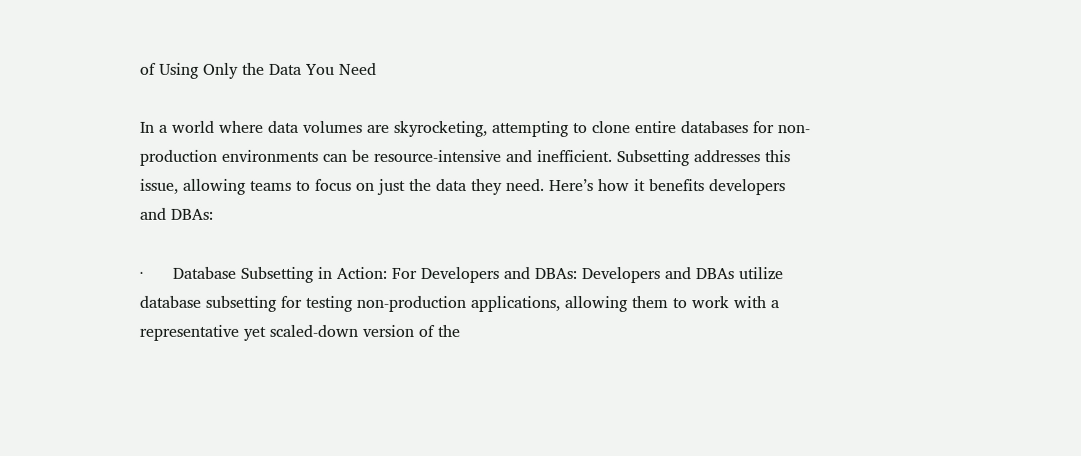of Using Only the Data You Need

In a world where data volumes are skyrocketing, attempting to clone entire databases for non-production environments can be resource-intensive and inefficient. Subsetting addresses this issue, allowing teams to focus on just the data they need. Here’s how it benefits developers and DBAs:

·      Database Subsetting in Action: For Developers and DBAs: Developers and DBAs utilize database subsetting for testing non-production applications, allowing them to work with a representative yet scaled-down version of the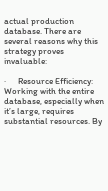actual production database. There are several reasons why this strategy proves invaluable:

·      Resource Efficiency: Working with the entire database, especially when it’s large, requires substantial resources. By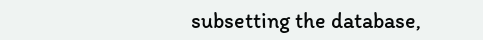subsetting the database,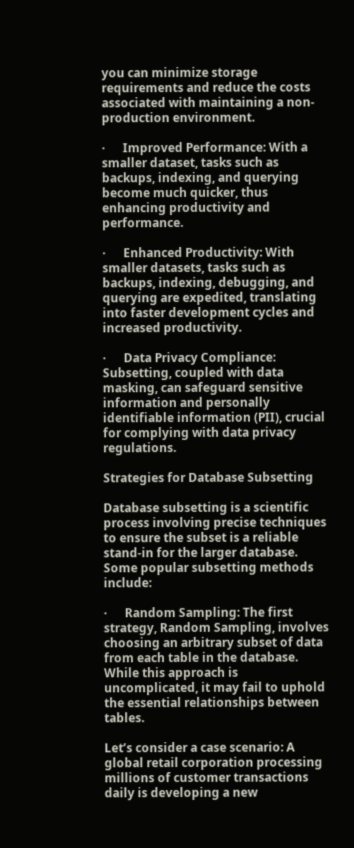you can minimize storage requirements and reduce the costs associated with maintaining a non-production environment.

·      Improved Performance: With a smaller dataset, tasks such as backups, indexing, and querying become much quicker, thus enhancing productivity and performance.

·      Enhanced Productivity: With smaller datasets, tasks such as backups, indexing, debugging, and querying are expedited, translating into faster development cycles and increased productivity.

·      Data Privacy Compliance: Subsetting, coupled with data masking, can safeguard sensitive information and personally identifiable information (PII), crucial for complying with data privacy regulations.

Strategies for Database Subsetting

Database subsetting is a scientific process involving precise techniques to ensure the subset is a reliable stand-in for the larger database. Some popular subsetting methods include:

·      Random Sampling: The first strategy, Random Sampling, involves choosing an arbitrary subset of data from each table in the database. While this approach is uncomplicated, it may fail to uphold the essential relationships between tables.

Let’s consider a case scenario: A global retail corporation processing millions of customer transactions daily is developing a new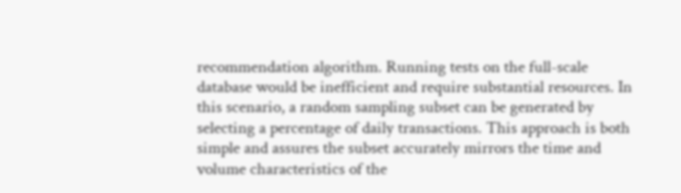recommendation algorithm. Running tests on the full-scale database would be inefficient and require substantial resources. In this scenario, a random sampling subset can be generated by selecting a percentage of daily transactions. This approach is both simple and assures the subset accurately mirrors the time and volume characteristics of the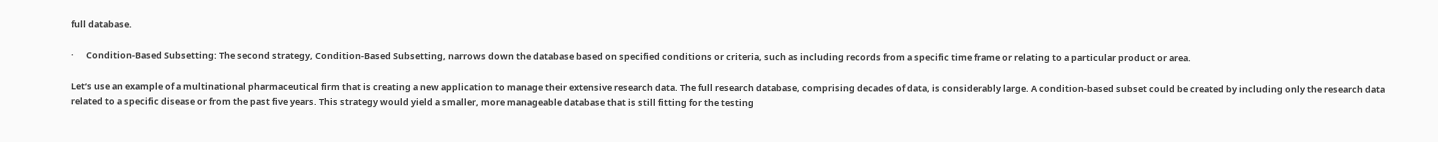full database.

·      Condition-Based Subsetting: The second strategy, Condition-Based Subsetting, narrows down the database based on specified conditions or criteria, such as including records from a specific time frame or relating to a particular product or area.

Let’s use an example of a multinational pharmaceutical firm that is creating a new application to manage their extensive research data. The full research database, comprising decades of data, is considerably large. A condition-based subset could be created by including only the research data related to a specific disease or from the past five years. This strategy would yield a smaller, more manageable database that is still fitting for the testing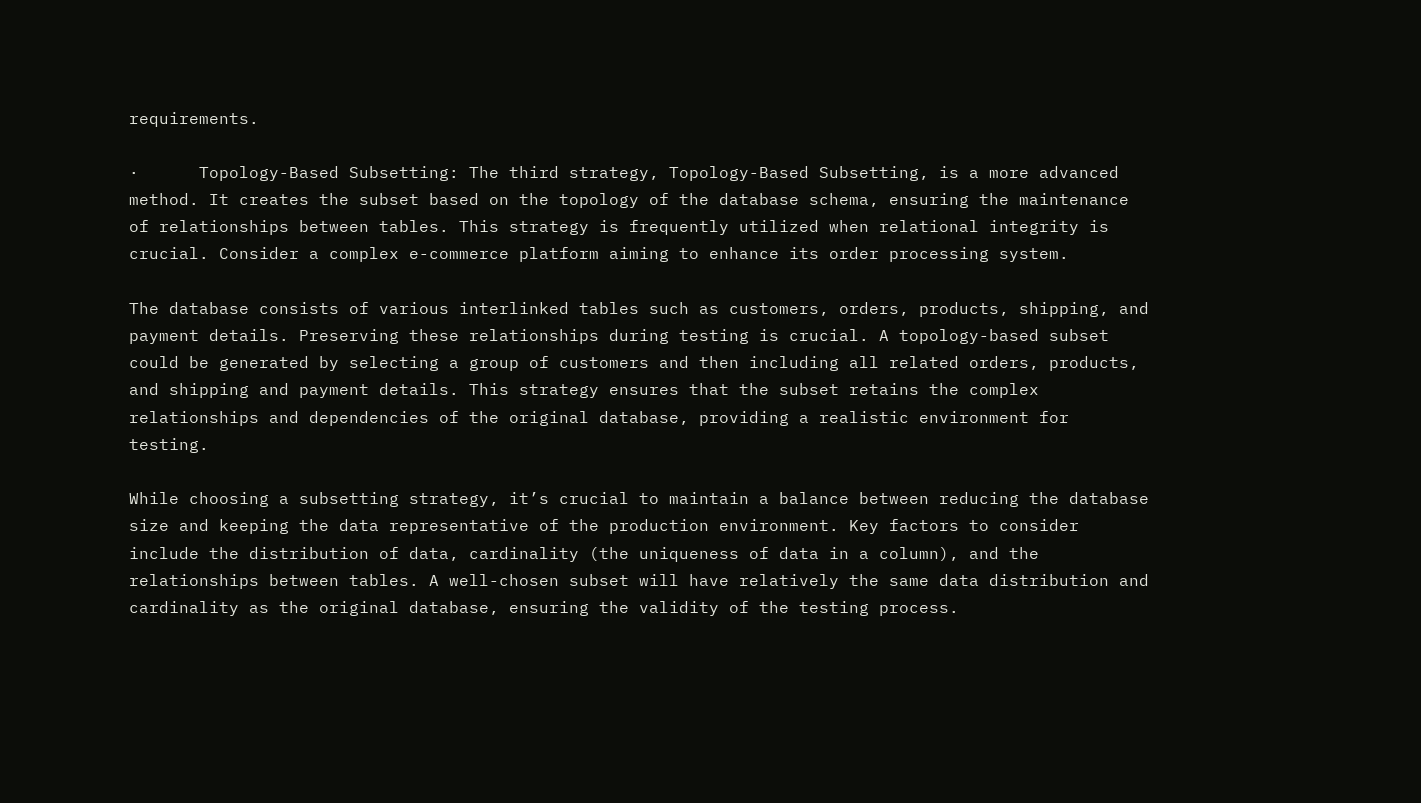requirements.

·      Topology-Based Subsetting: The third strategy, Topology-Based Subsetting, is a more advanced method. It creates the subset based on the topology of the database schema, ensuring the maintenance of relationships between tables. This strategy is frequently utilized when relational integrity is crucial. Consider a complex e-commerce platform aiming to enhance its order processing system.

The database consists of various interlinked tables such as customers, orders, products, shipping, and payment details. Preserving these relationships during testing is crucial. A topology-based subset could be generated by selecting a group of customers and then including all related orders, products, and shipping and payment details. This strategy ensures that the subset retains the complex relationships and dependencies of the original database, providing a realistic environment for testing.

While choosing a subsetting strategy, it’s crucial to maintain a balance between reducing the database size and keeping the data representative of the production environment. Key factors to consider include the distribution of data, cardinality (the uniqueness of data in a column), and the relationships between tables. A well-chosen subset will have relatively the same data distribution and cardinality as the original database, ensuring the validity of the testing process.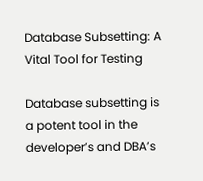Database Subsetting: A Vital Tool for Testing

Database subsetting is a potent tool in the developer’s and DBA’s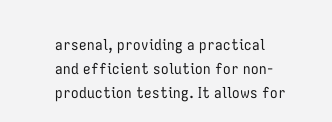arsenal, providing a practical and efficient solution for non-production testing. It allows for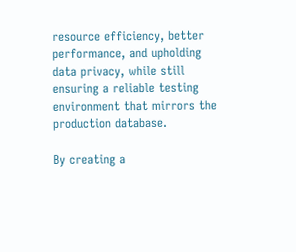resource efficiency, better performance, and upholding data privacy, while still ensuring a reliable testing environment that mirrors the production database.

By creating a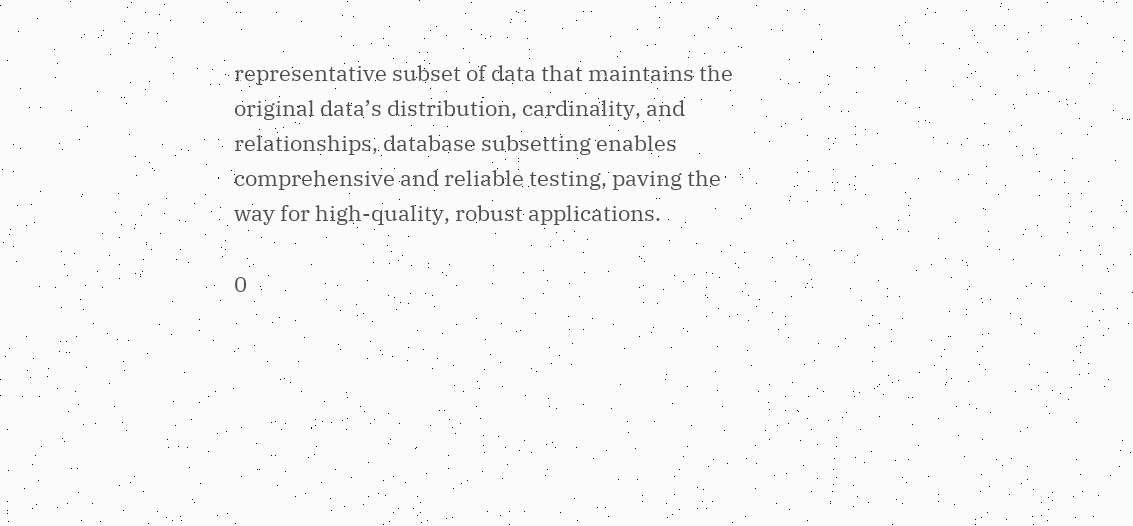representative subset of data that maintains the original data’s distribution, cardinality, and relationships, database subsetting enables comprehensive and reliable testing, paving the way for high-quality, robust applications.

0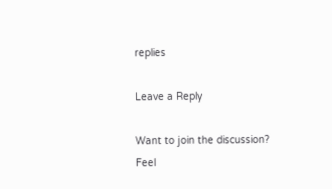replies

Leave a Reply

Want to join the discussion?
Feel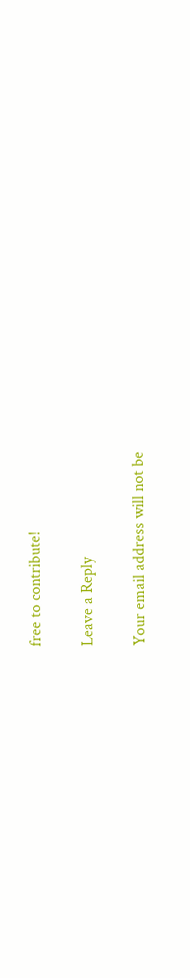free to contribute!

Leave a Reply

Your email address will not be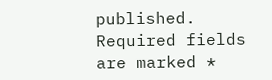published. Required fields are marked *